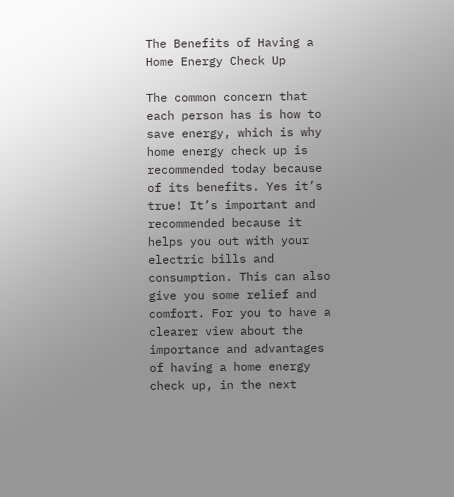The Benefits of Having a Home Energy Check Up

The common concern that each person has is how to save energy, which is why home energy check up is recommended today because of its benefits. Yes it’s true! It’s important and recommended because it helps you out with your electric bills and consumption. This can also give you some relief and comfort. For you to have a clearer view about the importance and advantages of having a home energy check up, in the next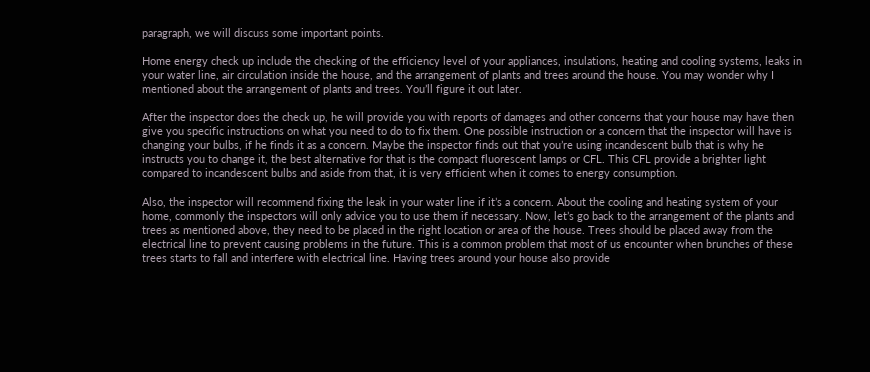paragraph, we will discuss some important points.

Home energy check up include the checking of the efficiency level of your appliances, insulations, heating and cooling systems, leaks in your water line, air circulation inside the house, and the arrangement of plants and trees around the house. You may wonder why I mentioned about the arrangement of plants and trees. You’ll figure it out later.

After the inspector does the check up, he will provide you with reports of damages and other concerns that your house may have then give you specific instructions on what you need to do to fix them. One possible instruction or a concern that the inspector will have is changing your bulbs, if he finds it as a concern. Maybe the inspector finds out that you’re using incandescent bulb that is why he instructs you to change it, the best alternative for that is the compact fluorescent lamps or CFL. This CFL provide a brighter light compared to incandescent bulbs and aside from that, it is very efficient when it comes to energy consumption.

Also, the inspector will recommend fixing the leak in your water line if it’s a concern. About the cooling and heating system of your home, commonly the inspectors will only advice you to use them if necessary. Now, let’s go back to the arrangement of the plants and trees as mentioned above, they need to be placed in the right location or area of the house. Trees should be placed away from the electrical line to prevent causing problems in the future. This is a common problem that most of us encounter when brunches of these trees starts to fall and interfere with electrical line. Having trees around your house also provide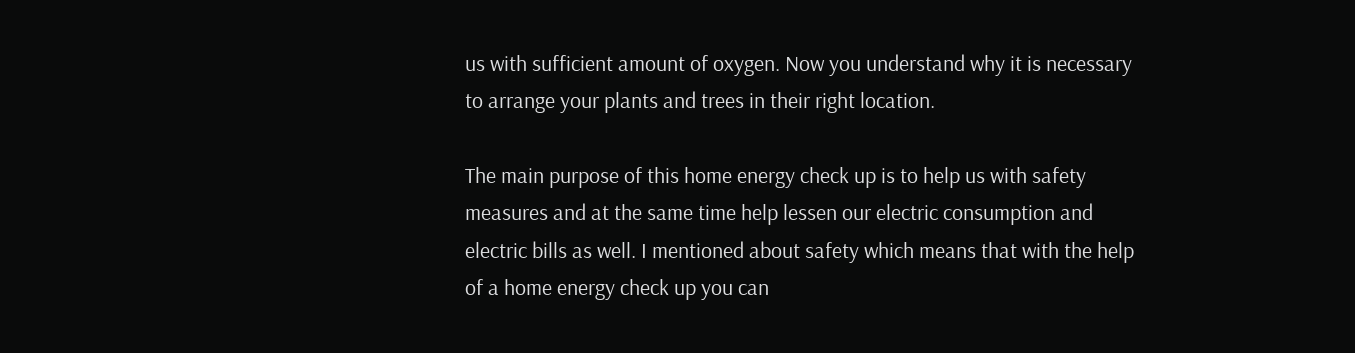us with sufficient amount of oxygen. Now you understand why it is necessary to arrange your plants and trees in their right location.

The main purpose of this home energy check up is to help us with safety measures and at the same time help lessen our electric consumption and electric bills as well. I mentioned about safety which means that with the help of a home energy check up you can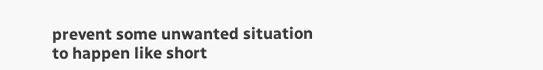prevent some unwanted situation to happen like short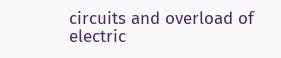circuits and overload of electric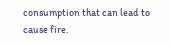consumption that can lead to cause fire.